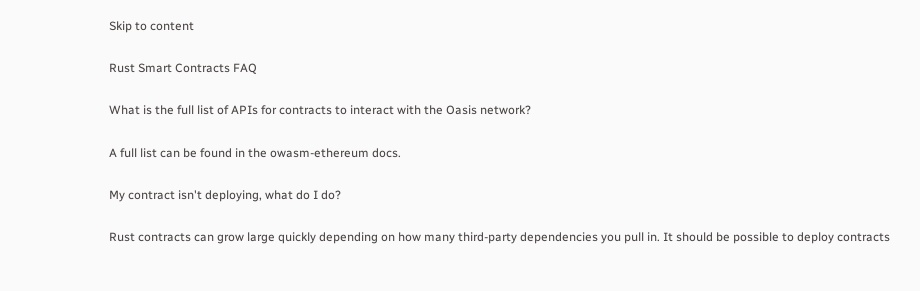Skip to content

Rust Smart Contracts FAQ

What is the full list of APIs for contracts to interact with the Oasis network?

A full list can be found in the owasm-ethereum docs.

My contract isn't deploying, what do I do?

Rust contracts can grow large quickly depending on how many third-party dependencies you pull in. It should be possible to deploy contracts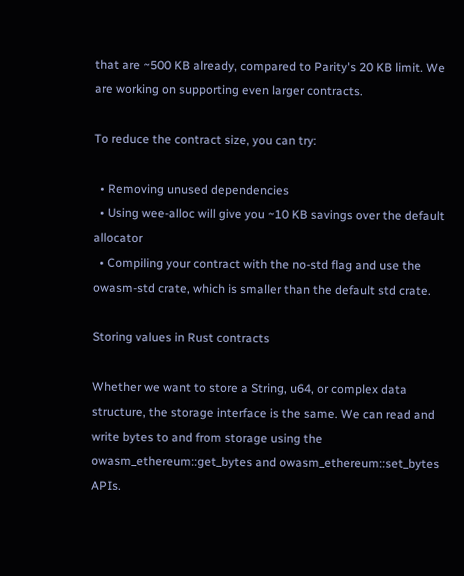that are ~500 KB already, compared to Parity's 20 KB limit. We are working on supporting even larger contracts.

To reduce the contract size, you can try:

  • Removing unused dependencies
  • Using wee-alloc will give you ~10 KB savings over the default allocator
  • Compiling your contract with the no-std flag and use the owasm-std crate, which is smaller than the default std crate.

Storing values in Rust contracts

Whether we want to store a String, u64, or complex data structure, the storage interface is the same. We can read and write bytes to and from storage using the owasm_ethereum::get_bytes and owasm_ethereum::set_bytes APIs.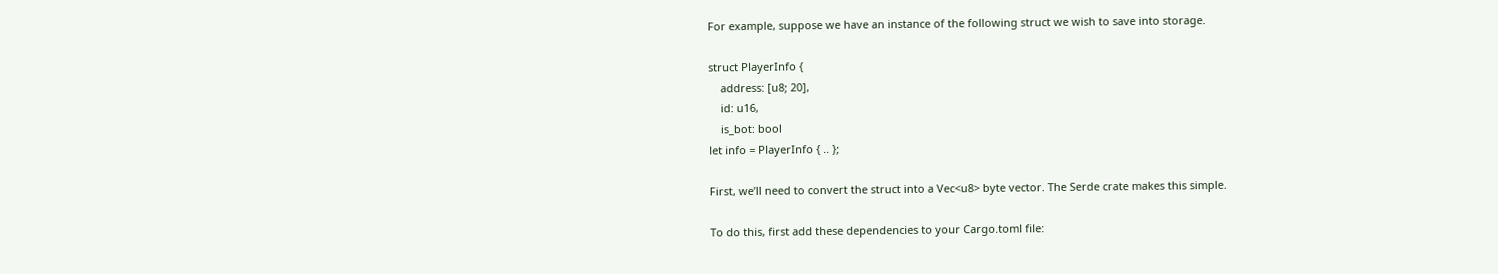For example, suppose we have an instance of the following struct we wish to save into storage.

struct PlayerInfo {
    address: [u8; 20],
    id: u16,
    is_bot: bool
let info = PlayerInfo { .. };

First, we’ll need to convert the struct into a Vec<u8> byte vector. The Serde crate makes this simple.

To do this, first add these dependencies to your Cargo.toml file: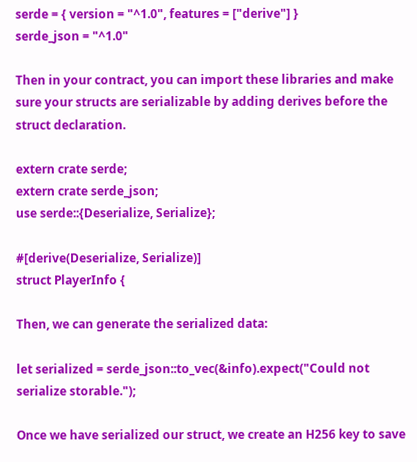serde = { version = "^1.0", features = ["derive"] }
serde_json = "^1.0"

Then in your contract, you can import these libraries and make sure your structs are serializable by adding derives before the struct declaration.

extern crate serde;
extern crate serde_json;
use serde::{Deserialize, Serialize};

#[derive(Deserialize, Serialize)]
struct PlayerInfo {

Then, we can generate the serialized data:

let serialized = serde_json::to_vec(&info).expect("Could not serialize storable.");

Once we have serialized our struct, we create an H256 key to save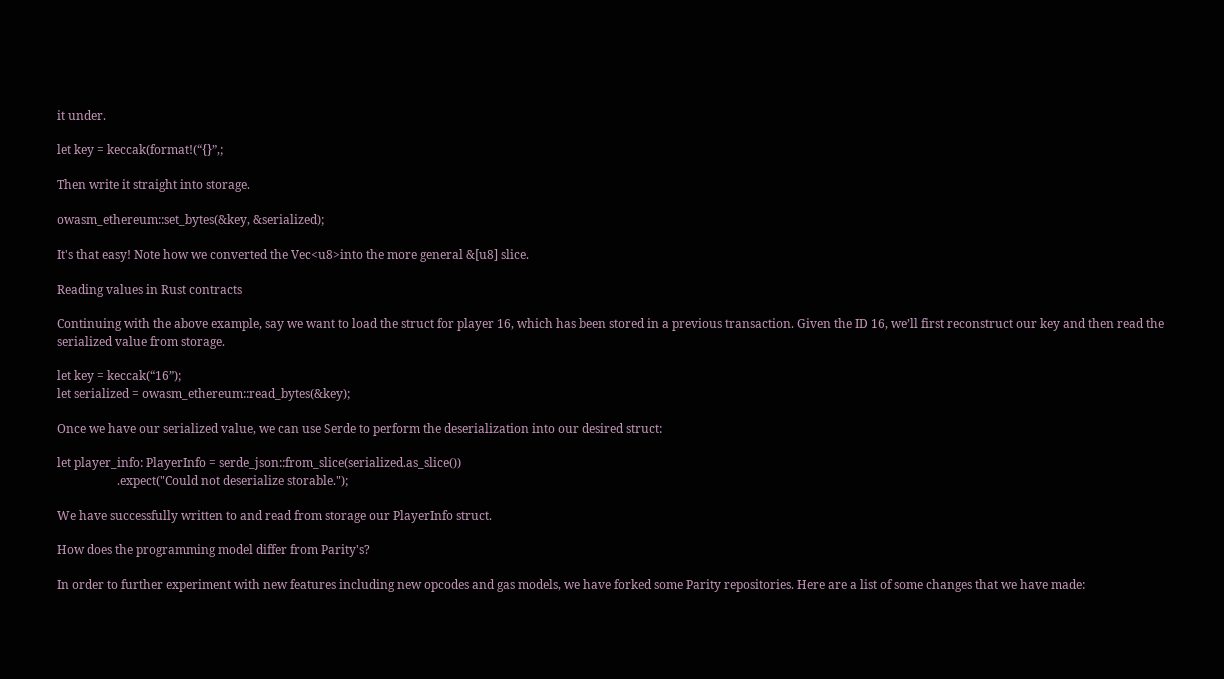it under.

let key = keccak(format!(“{}”,;

Then write it straight into storage.

owasm_ethereum::set_bytes(&key, &serialized);

It's that easy! Note how we converted the Vec<u8>into the more general &[u8] slice.

Reading values in Rust contracts

Continuing with the above example, say we want to load the struct for player 16, which has been stored in a previous transaction. Given the ID 16, we’ll first reconstruct our key and then read the serialized value from storage.

let key = keccak(“16”);
let serialized = owasm_ethereum::read_bytes(&key);

Once we have our serialized value, we can use Serde to perform the deserialization into our desired struct:

let player_info: PlayerInfo = serde_json::from_slice(serialized.as_slice())
                    .expect("Could not deserialize storable.");

We have successfully written to and read from storage our PlayerInfo struct.

How does the programming model differ from Parity's?

In order to further experiment with new features including new opcodes and gas models, we have forked some Parity repositories. Here are a list of some changes that we have made: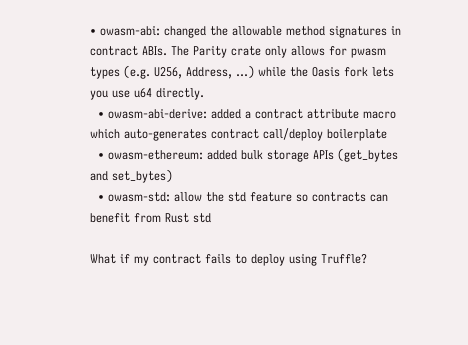• owasm-abi: changed the allowable method signatures in contract ABIs. The Parity crate only allows for pwasm types (e.g. U256, Address, ...) while the Oasis fork lets you use u64 directly.
  • owasm-abi-derive: added a contract attribute macro which auto-generates contract call/deploy boilerplate
  • owasm-ethereum: added bulk storage APIs (get_bytes and set_bytes)
  • owasm-std: allow the std feature so contracts can benefit from Rust std

What if my contract fails to deploy using Truffle?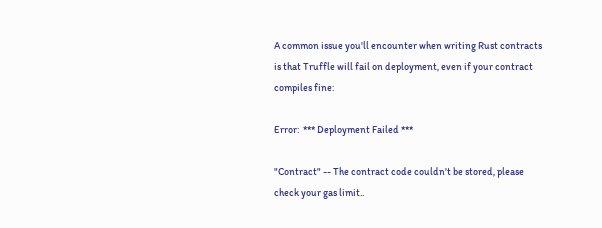A common issue you'll encounter when writing Rust contracts is that Truffle will fail on deployment, even if your contract compiles fine:

Error:  *** Deployment Failed ***

"Contract" -- The contract code couldn't be stored, please check your gas limit..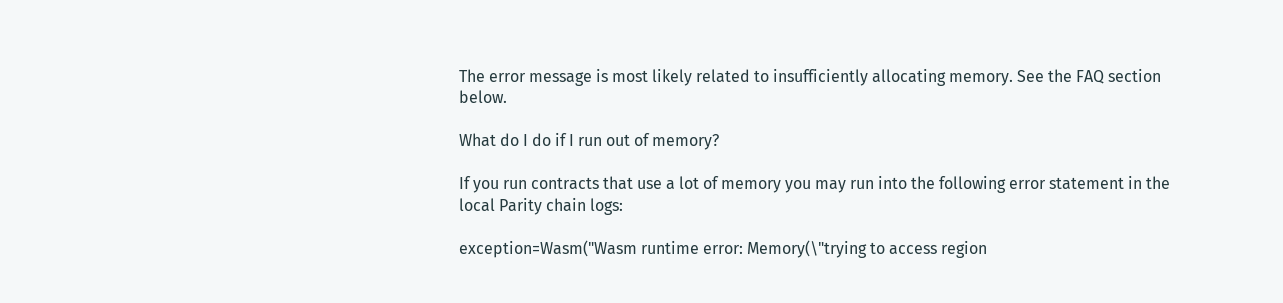The error message is most likely related to insufficiently allocating memory. See the FAQ section below.

What do I do if I run out of memory?

If you run contracts that use a lot of memory you may run into the following error statement in the local Parity chain logs:

exception=Wasm("Wasm runtime error: Memory(\"trying to access region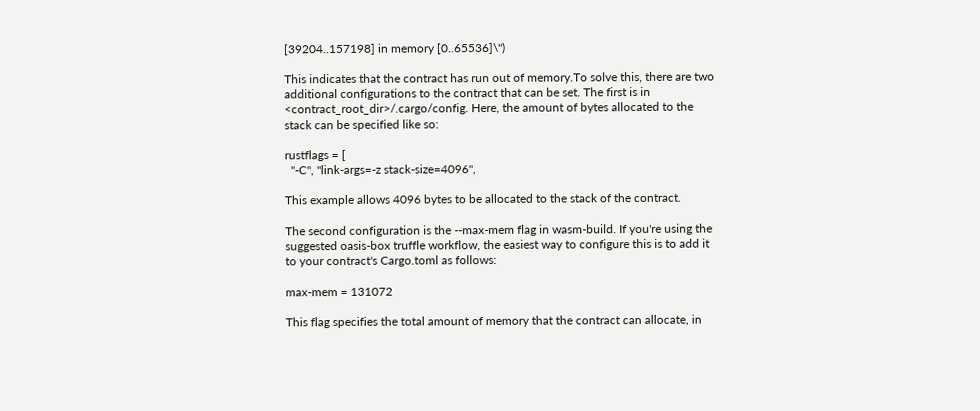[39204..157198] in memory [0..65536]\")

This indicates that the contract has run out of memory.To solve this, there are two additional configurations to the contract that can be set. The first is in <contract_root_dir>/.cargo/config. Here, the amount of bytes allocated to the stack can be specified like so:

rustflags = [
  "-C", "link-args=-z stack-size=4096",

This example allows 4096 bytes to be allocated to the stack of the contract.

The second configuration is the --max-mem flag in wasm-build. If you're using the suggested oasis-box truffle workflow, the easiest way to configure this is to add it to your contract's Cargo.toml as follows:

max-mem = 131072

This flag specifies the total amount of memory that the contract can allocate, in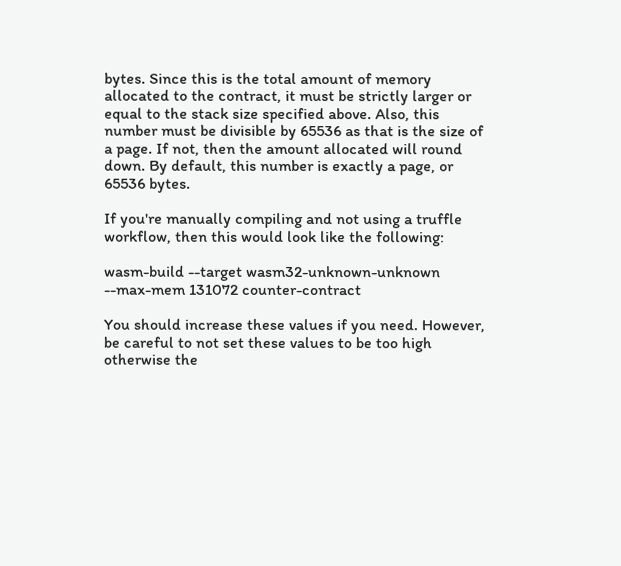bytes. Since this is the total amount of memory allocated to the contract, it must be strictly larger or equal to the stack size specified above. Also, this number must be divisible by 65536 as that is the size of a page. If not, then the amount allocated will round down. By default, this number is exactly a page, or 65536 bytes.

If you're manually compiling and not using a truffle workflow, then this would look like the following:

wasm-build --target wasm32-unknown-unknown --max-mem 131072 counter-contract

You should increase these values if you need. However, be careful to not set these values to be too high otherwise the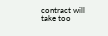contract will take too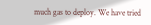much gas to deploy. We have tried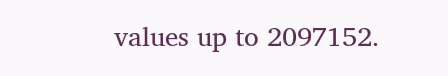values up to 2097152.